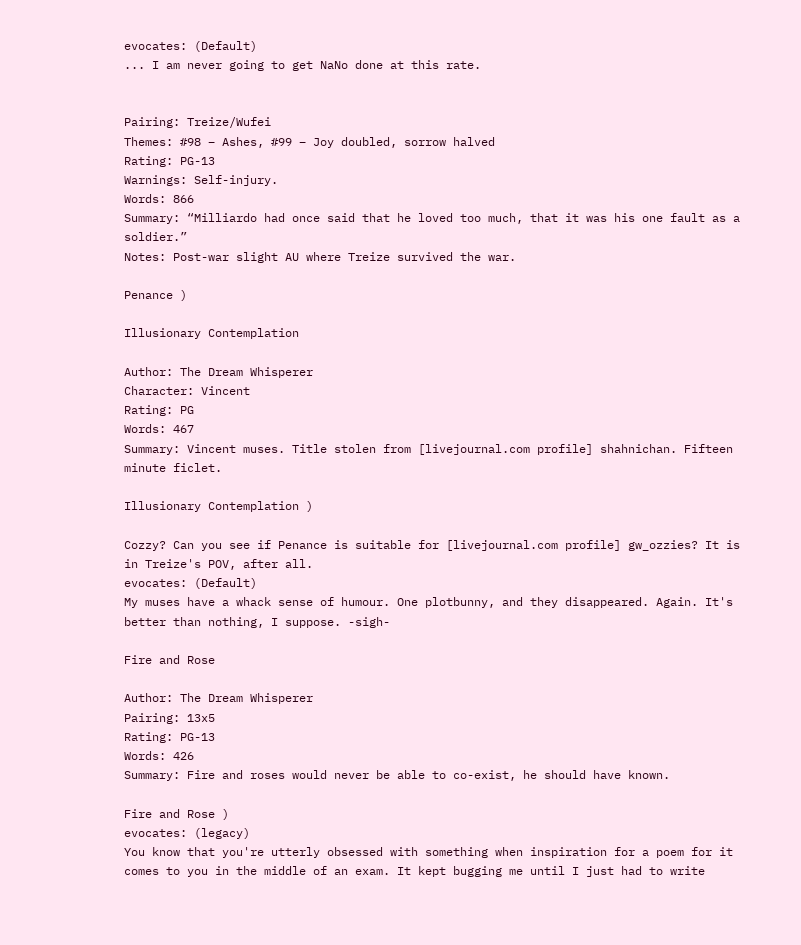evocates: (Default)
... I am never going to get NaNo done at this rate.


Pairing: Treize/Wufei
Themes: #98 – Ashes, #99 – Joy doubled, sorrow halved
Rating: PG-13
Warnings: Self-injury.
Words: 866
Summary: “Milliardo had once said that he loved too much, that it was his one fault as a soldier.”
Notes: Post-war slight AU where Treize survived the war.

Penance )

Illusionary Contemplation

Author: The Dream Whisperer
Character: Vincent
Rating: PG
Words: 467
Summary: Vincent muses. Title stolen from [livejournal.com profile] shahnichan. Fifteen minute ficlet.

Illusionary Contemplation )

Cozzy? Can you see if Penance is suitable for [livejournal.com profile] gw_ozzies? It is in Treize's POV, after all.
evocates: (Default)
My muses have a whack sense of humour. One plotbunny, and they disappeared. Again. It's better than nothing, I suppose. -sigh-

Fire and Rose

Author: The Dream Whisperer
Pairing: 13x5
Rating: PG-13
Words: 426
Summary: Fire and roses would never be able to co-exist, he should have known.

Fire and Rose )
evocates: (legacy)
You know that you're utterly obsessed with something when inspiration for a poem for it comes to you in the middle of an exam. It kept bugging me until I just had to write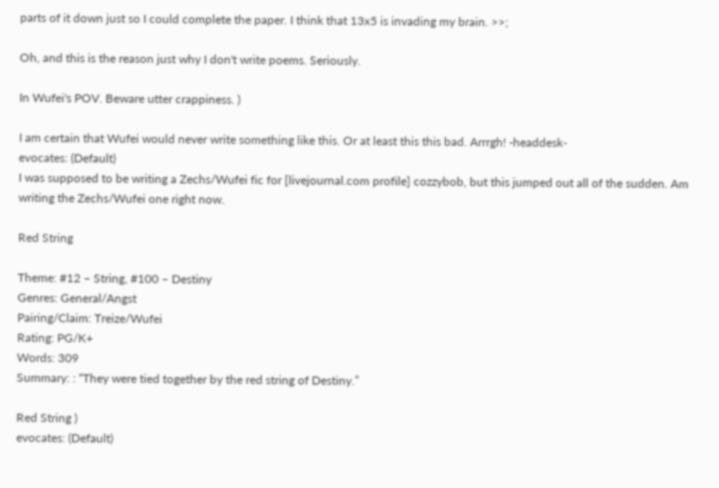parts of it down just so I could complete the paper. I think that 13x5 is invading my brain. >>;

Oh, and this is the reason just why I don't write poems. Seriously.

In Wufei's POV. Beware utter crappiness. )

I am certain that Wufei would never write something like this. Or at least this this bad. Arrrgh! -headdesk-
evocates: (Default)
I was supposed to be writing a Zechs/Wufei fic for [livejournal.com profile] cozzybob, but this jumped out all of the sudden. Am writing the Zechs/Wufei one right now.

Red String

Theme: #12 – String, #100 – Destiny
Genres: General/Angst
Pairing/Claim: Treize/Wufei
Rating: PG/K+
Words: 309
Summary: : “They were tied together by the red string of Destiny.”

Red String )
evocates: (Default)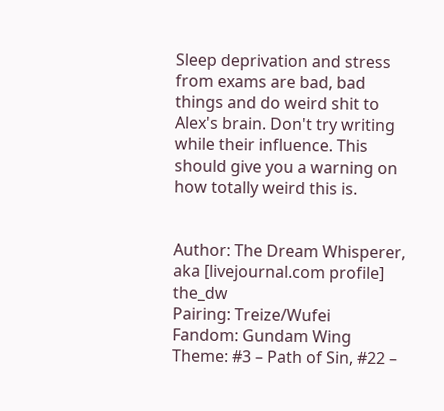Sleep deprivation and stress from exams are bad, bad things and do weird shit to Alex's brain. Don't try writing while their influence. This should give you a warning on how totally weird this is.


Author: The Dream Whisperer, aka [livejournal.com profile] the_dw
Pairing: Treize/Wufei
Fandom: Gundam Wing
Theme: #3 – Path of Sin, #22 –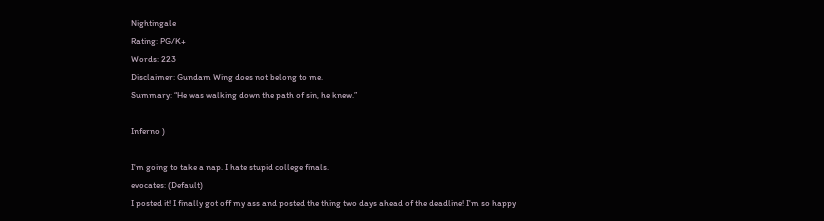Nightingale
Rating: PG/K+
Words: 223
Disclaimer: Gundam Wing does not belong to me.
Summary: “He was walking down the path of sin, he knew.”

Inferno )

I'm going to take a nap. I hate stupid college finals.
evocates: (Default)
I posted it! I finally got off my ass and posted the thing two days ahead of the deadline! I'm so happy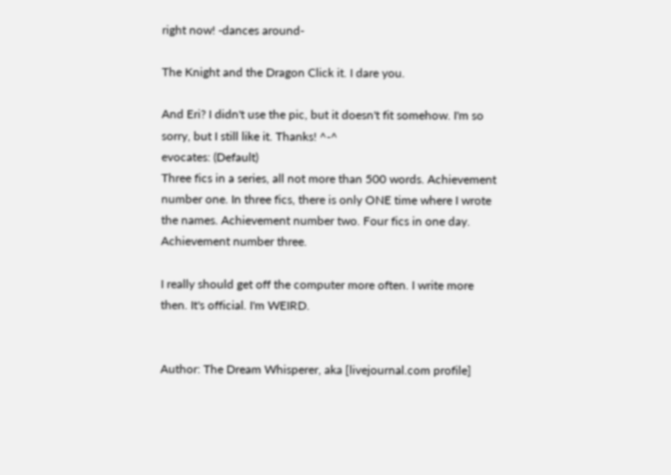right now! -dances around-

The Knight and the Dragon Click it. I dare you.

And Eri? I didn't use the pic, but it doesn't fit somehow. I'm so sorry, but I still like it. Thanks! ^-^
evocates: (Default)
Three fics in a series, all not more than 500 words. Achievement number one. In three fics, there is only ONE time where I wrote the names. Achievement number two. Four fics in one day. Achievement number three.

I really should get off the computer more often. I write more then. It's official. I'm WEIRD.


Author: The Dream Whisperer, aka [livejournal.com profile]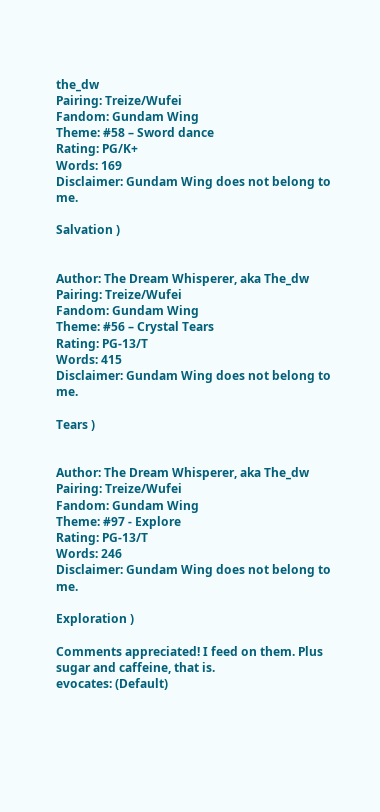the_dw
Pairing: Treize/Wufei
Fandom: Gundam Wing
Theme: #58 – Sword dance
Rating: PG/K+
Words: 169
Disclaimer: Gundam Wing does not belong to me.

Salvation )


Author: The Dream Whisperer, aka The_dw
Pairing: Treize/Wufei
Fandom: Gundam Wing
Theme: #56 – Crystal Tears
Rating: PG-13/T
Words: 415
Disclaimer: Gundam Wing does not belong to me.

Tears )


Author: The Dream Whisperer, aka The_dw
Pairing: Treize/Wufei
Fandom: Gundam Wing
Theme: #97 - Explore
Rating: PG-13/T
Words: 246
Disclaimer: Gundam Wing does not belong to me.

Exploration )

Comments appreciated! I feed on them. Plus sugar and caffeine, that is.
evocates: (Default)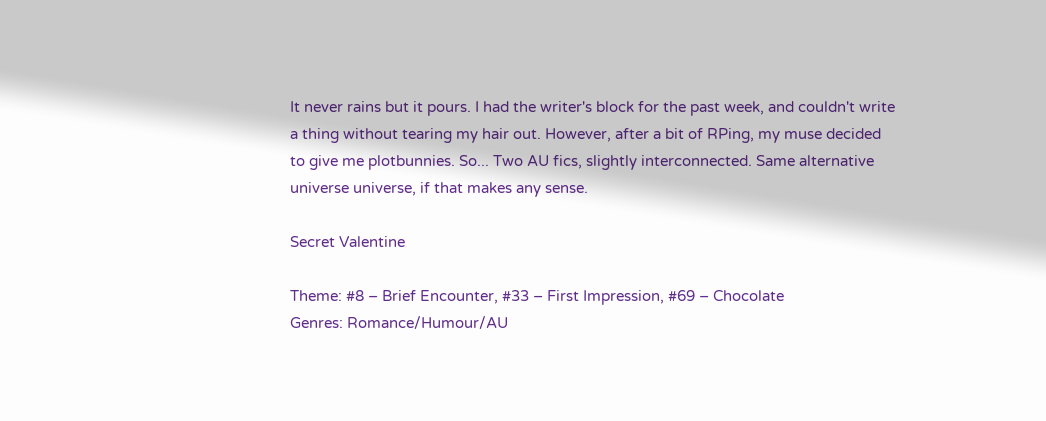It never rains but it pours. I had the writer's block for the past week, and couldn't write a thing without tearing my hair out. However, after a bit of RPing, my muse decided to give me plotbunnies. So... Two AU fics, slightly interconnected. Same alternative universe universe, if that makes any sense.

Secret Valentine

Theme: #8 – Brief Encounter, #33 – First Impression, #69 – Chocolate
Genres: Romance/Humour/AU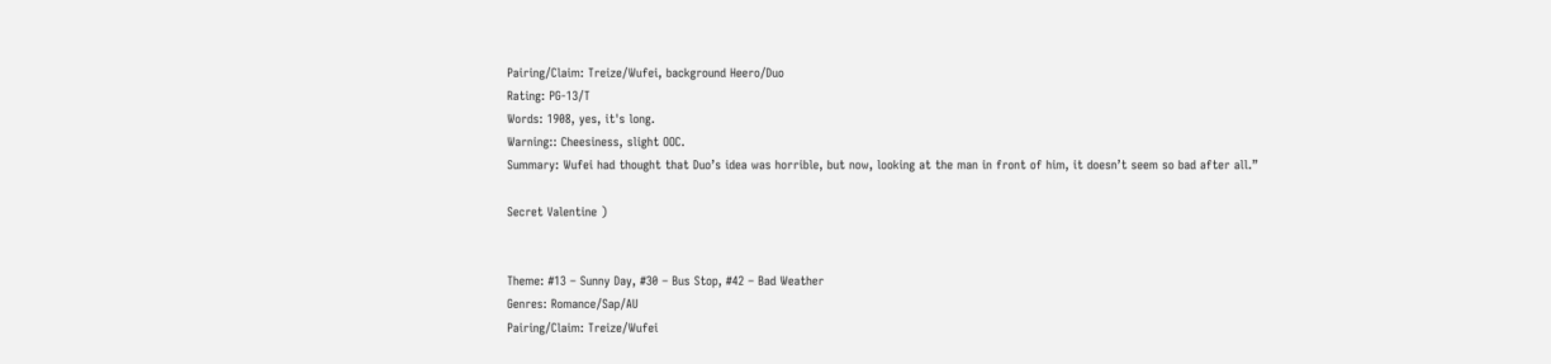Pairing/Claim: Treize/Wufei, background Heero/Duo
Rating: PG-13/T
Words: 1908, yes, it's long.
Warning:: Cheesiness, slight OOC.
Summary: Wufei had thought that Duo’s idea was horrible, but now, looking at the man in front of him, it doesn’t seem so bad after all.”

Secret Valentine )


Theme: #13 – Sunny Day, #30 – Bus Stop, #42 – Bad Weather
Genres: Romance/Sap/AU
Pairing/Claim: Treize/Wufei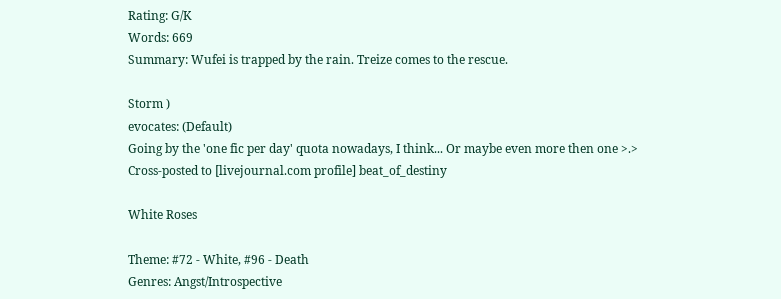Rating: G/K
Words: 669
Summary: Wufei is trapped by the rain. Treize comes to the rescue.

Storm )
evocates: (Default)
Going by the 'one fic per day' quota nowadays, I think... Or maybe even more then one >.>
Cross-posted to [livejournal.com profile] beat_of_destiny

White Roses

Theme: #72 - White, #96 - Death
Genres: Angst/Introspective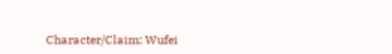Character/Claim: Wufei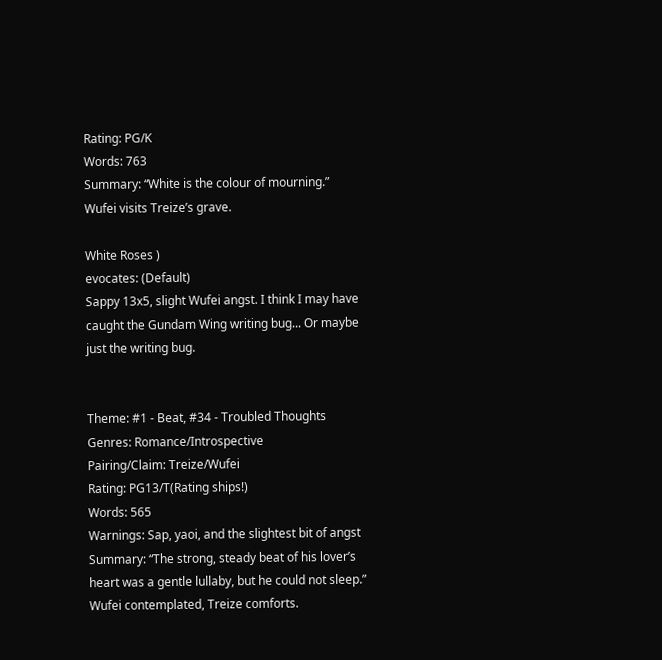Rating: PG/K
Words: 763
Summary: “White is the colour of mourning.” Wufei visits Treize’s grave.

White Roses )
evocates: (Default)
Sappy 13x5, slight Wufei angst. I think I may have caught the Gundam Wing writing bug... Or maybe just the writing bug.


Theme: #1 - Beat, #34 - Troubled Thoughts
Genres: Romance/Introspective
Pairing/Claim: Treize/Wufei
Rating: PG13/T(Rating ships!)
Words: 565
Warnings: Sap, yaoi, and the slightest bit of angst
Summary: “The strong, steady beat of his lover’s heart was a gentle lullaby, but he could not sleep.” Wufei contemplated, Treize comforts.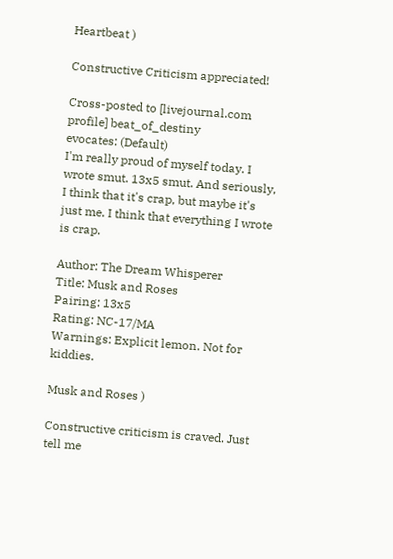Heartbeat )

Constructive Criticism appreciated!

Cross-posted to [livejournal.com profile] beat_of_destiny
evocates: (Default)
I'm really proud of myself today. I wrote smut. 13x5 smut. And seriously, I think that it's crap, but maybe it's just me. I think that everything I wrote is crap.

Author: The Dream Whisperer
Title: Musk and Roses
Pairing: 13x5
Rating: NC-17/MA
Warnings: Explicit lemon. Not for kiddies.

Musk and Roses )

Constructive criticism is craved. Just tell me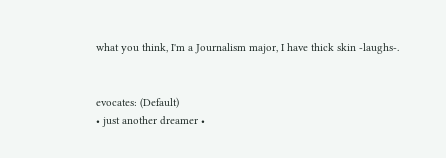what you think, I'm a Journalism major, I have thick skin -laughs-.


evocates: (Default)
• just another dreamer •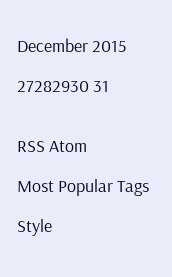December 2015

27282930 31


RSS Atom

Most Popular Tags

Style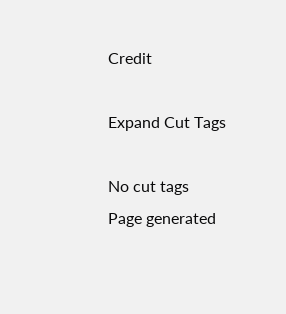Credit

Expand Cut Tags

No cut tags
Page generated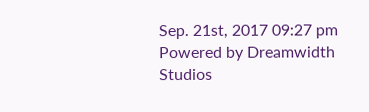Sep. 21st, 2017 09:27 pm
Powered by Dreamwidth Studios